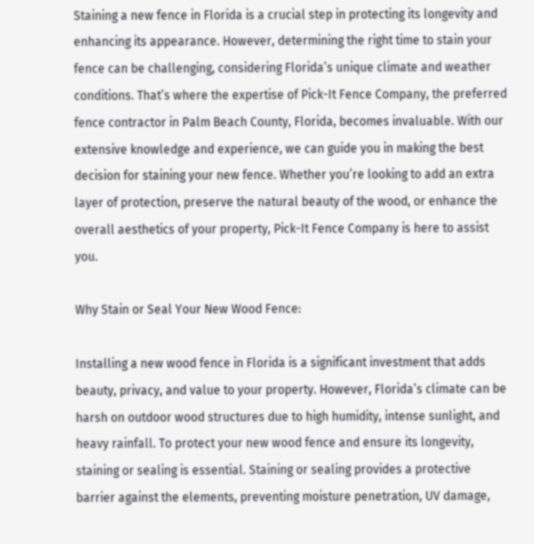Staining a new fence in Florida is a crucial step in protecting its longevity and enhancing its appearance. However, determining the right time to stain your fence can be challenging, considering Florida’s unique climate and weather conditions. That’s where the expertise of Pick-It Fence Company, the preferred fence contractor in Palm Beach County, Florida, becomes invaluable. With our extensive knowledge and experience, we can guide you in making the best decision for staining your new fence. Whether you’re looking to add an extra layer of protection, preserve the natural beauty of the wood, or enhance the overall aesthetics of your property, Pick-It Fence Company is here to assist you.

Why Stain or Seal Your New Wood Fence:

Installing a new wood fence in Florida is a significant investment that adds beauty, privacy, and value to your property. However, Florida’s climate can be harsh on outdoor wood structures due to high humidity, intense sunlight, and heavy rainfall. To protect your new wood fence and ensure its longevity, staining or sealing is essential. Staining or sealing provides a protective barrier against the elements, preventing moisture penetration, UV damage,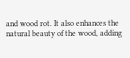and wood rot. It also enhances the natural beauty of the wood, adding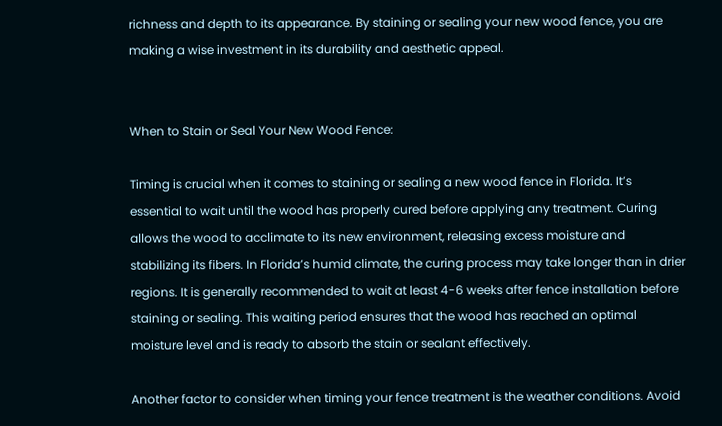richness and depth to its appearance. By staining or sealing your new wood fence, you are making a wise investment in its durability and aesthetic appeal.


When to Stain or Seal Your New Wood Fence:

Timing is crucial when it comes to staining or sealing a new wood fence in Florida. It’s essential to wait until the wood has properly cured before applying any treatment. Curing allows the wood to acclimate to its new environment, releasing excess moisture and stabilizing its fibers. In Florida’s humid climate, the curing process may take longer than in drier regions. It is generally recommended to wait at least 4-6 weeks after fence installation before staining or sealing. This waiting period ensures that the wood has reached an optimal moisture level and is ready to absorb the stain or sealant effectively.

Another factor to consider when timing your fence treatment is the weather conditions. Avoid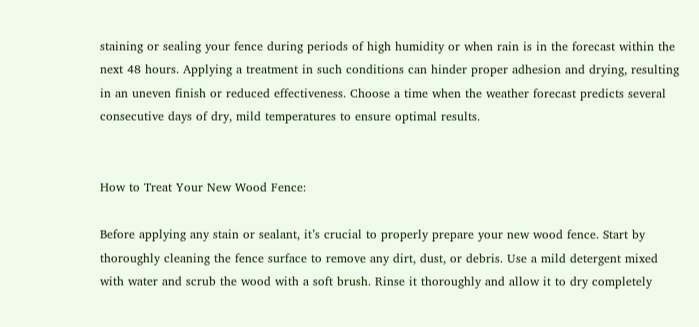staining or sealing your fence during periods of high humidity or when rain is in the forecast within the next 48 hours. Applying a treatment in such conditions can hinder proper adhesion and drying, resulting in an uneven finish or reduced effectiveness. Choose a time when the weather forecast predicts several consecutive days of dry, mild temperatures to ensure optimal results.


How to Treat Your New Wood Fence:

Before applying any stain or sealant, it’s crucial to properly prepare your new wood fence. Start by thoroughly cleaning the fence surface to remove any dirt, dust, or debris. Use a mild detergent mixed with water and scrub the wood with a soft brush. Rinse it thoroughly and allow it to dry completely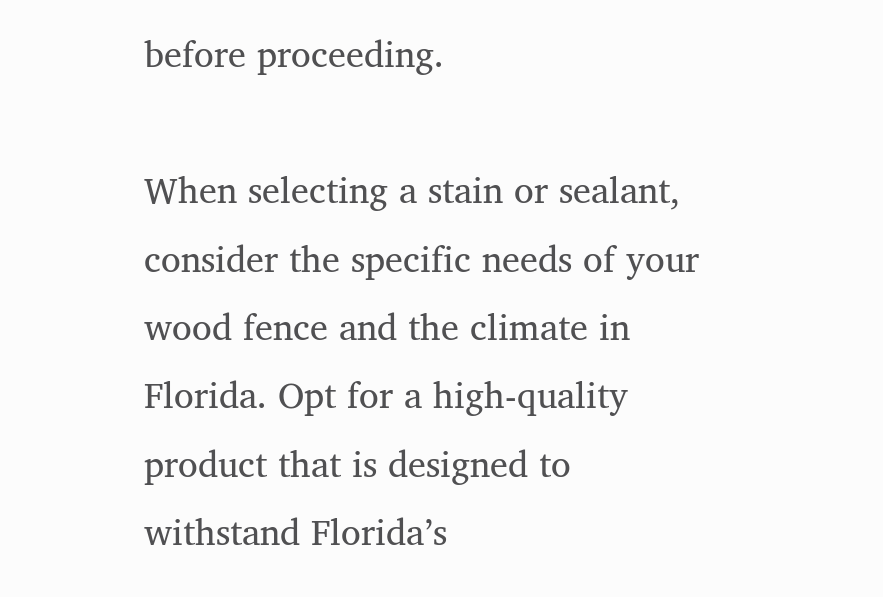before proceeding.

When selecting a stain or sealant, consider the specific needs of your wood fence and the climate in Florida. Opt for a high-quality product that is designed to withstand Florida’s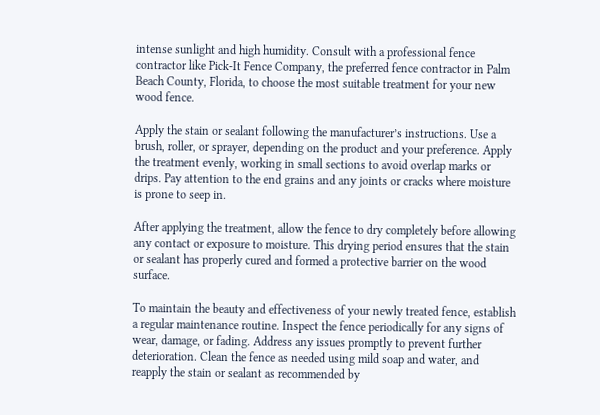intense sunlight and high humidity. Consult with a professional fence contractor like Pick-It Fence Company, the preferred fence contractor in Palm Beach County, Florida, to choose the most suitable treatment for your new wood fence.

Apply the stain or sealant following the manufacturer’s instructions. Use a brush, roller, or sprayer, depending on the product and your preference. Apply the treatment evenly, working in small sections to avoid overlap marks or drips. Pay attention to the end grains and any joints or cracks where moisture is prone to seep in.

After applying the treatment, allow the fence to dry completely before allowing any contact or exposure to moisture. This drying period ensures that the stain or sealant has properly cured and formed a protective barrier on the wood surface.

To maintain the beauty and effectiveness of your newly treated fence, establish a regular maintenance routine. Inspect the fence periodically for any signs of wear, damage, or fading. Address any issues promptly to prevent further deterioration. Clean the fence as needed using mild soap and water, and reapply the stain or sealant as recommended by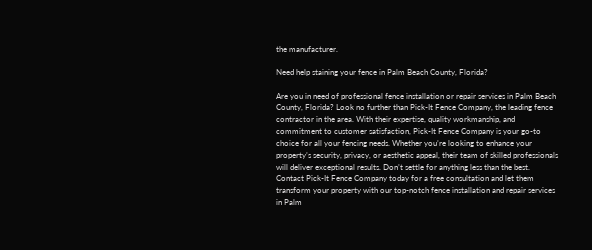the manufacturer.

Need help staining your fence in Palm Beach County, Florida?

Are you in need of professional fence installation or repair services in Palm Beach County, Florida? Look no further than Pick-It Fence Company, the leading fence contractor in the area. With their expertise, quality workmanship, and commitment to customer satisfaction, Pick-It Fence Company is your go-to choice for all your fencing needs. Whether you’re looking to enhance your property’s security, privacy, or aesthetic appeal, their team of skilled professionals will deliver exceptional results. Don’t settle for anything less than the best. Contact Pick-It Fence Company today for a free consultation and let them transform your property with our top-notch fence installation and repair services in Palm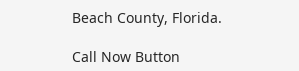Beach County, Florida.

Call Now Button